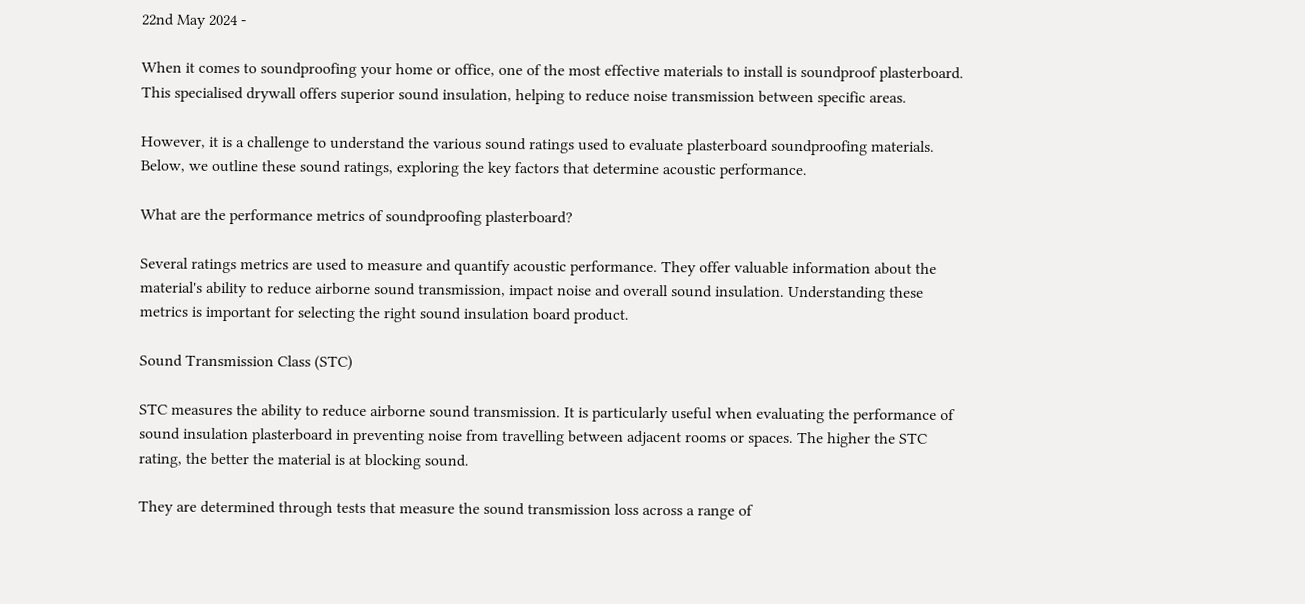22nd May 2024 -

When it comes to soundproofing your home or office, one of the most effective materials to install is soundproof plasterboard. This specialised drywall offers superior sound insulation, helping to reduce noise transmission between specific areas.

However, it is a challenge to understand the various sound ratings used to evaluate plasterboard soundproofing materials. Below, we outline these sound ratings, exploring the key factors that determine acoustic performance.

What are the performance metrics of soundproofing plasterboard?

Several ratings metrics are used to measure and quantify acoustic performance. They offer valuable information about the material's ability to reduce airborne sound transmission, impact noise and overall sound insulation. Understanding these metrics is important for selecting the right sound insulation board product.

Sound Transmission Class (STC)

STC measures the ability to reduce airborne sound transmission. It is particularly useful when evaluating the performance of sound insulation plasterboard in preventing noise from travelling between adjacent rooms or spaces. The higher the STC rating, the better the material is at blocking sound.

They are determined through tests that measure the sound transmission loss across a range of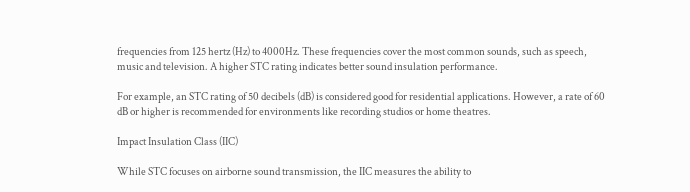frequencies from 125 hertz (Hz) to 4000Hz. These frequencies cover the most common sounds, such as speech, music and television. A higher STC rating indicates better sound insulation performance.

For example, an STC rating of 50 decibels (dB) is considered good for residential applications. However, a rate of 60 dB or higher is recommended for environments like recording studios or home theatres.

Impact Insulation Class (IIC)

While STC focuses on airborne sound transmission, the IIC measures the ability to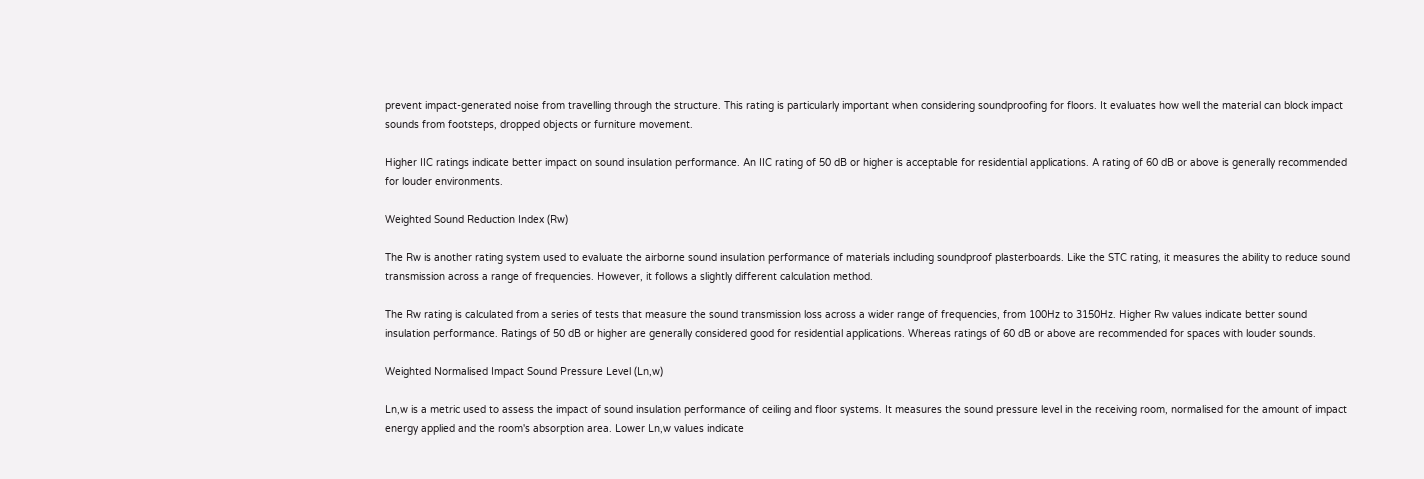prevent impact-generated noise from travelling through the structure. This rating is particularly important when considering soundproofing for floors. It evaluates how well the material can block impact sounds from footsteps, dropped objects or furniture movement.

Higher IIC ratings indicate better impact on sound insulation performance. An IIC rating of 50 dB or higher is acceptable for residential applications. A rating of 60 dB or above is generally recommended for louder environments.

Weighted Sound Reduction Index (Rw)

The Rw is another rating system used to evaluate the airborne sound insulation performance of materials including soundproof plasterboards. Like the STC rating, it measures the ability to reduce sound transmission across a range of frequencies. However, it follows a slightly different calculation method.

The Rw rating is calculated from a series of tests that measure the sound transmission loss across a wider range of frequencies, from 100Hz to 3150Hz. Higher Rw values indicate better sound insulation performance. Ratings of 50 dB or higher are generally considered good for residential applications. Whereas ratings of 60 dB or above are recommended for spaces with louder sounds.

Weighted Normalised Impact Sound Pressure Level (Ln,w)

Ln,w is a metric used to assess the impact of sound insulation performance of ceiling and floor systems. It measures the sound pressure level in the receiving room, normalised for the amount of impact energy applied and the room's absorption area. Lower Ln,w values indicate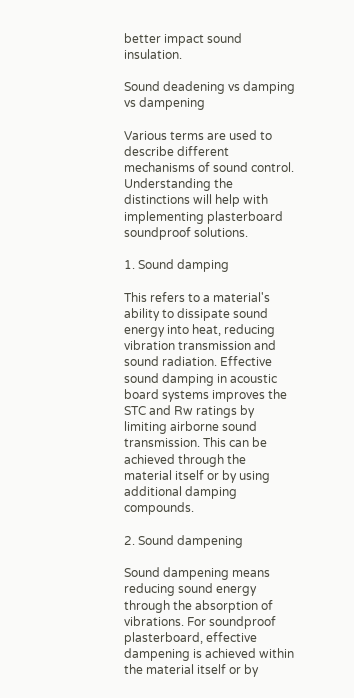better impact sound insulation.

Sound deadening vs damping vs dampening

Various terms are used to describe different mechanisms of sound control. Understanding the distinctions will help with implementing plasterboard soundproof solutions.

1. Sound damping

This refers to a material's ability to dissipate sound energy into heat, reducing vibration transmission and sound radiation. Effective sound damping in acoustic board systems improves the STC and Rw ratings by limiting airborne sound transmission. This can be achieved through the material itself or by using additional damping compounds.

2. Sound dampening

Sound dampening means reducing sound energy through the absorption of vibrations. For soundproof plasterboard, effective dampening is achieved within the material itself or by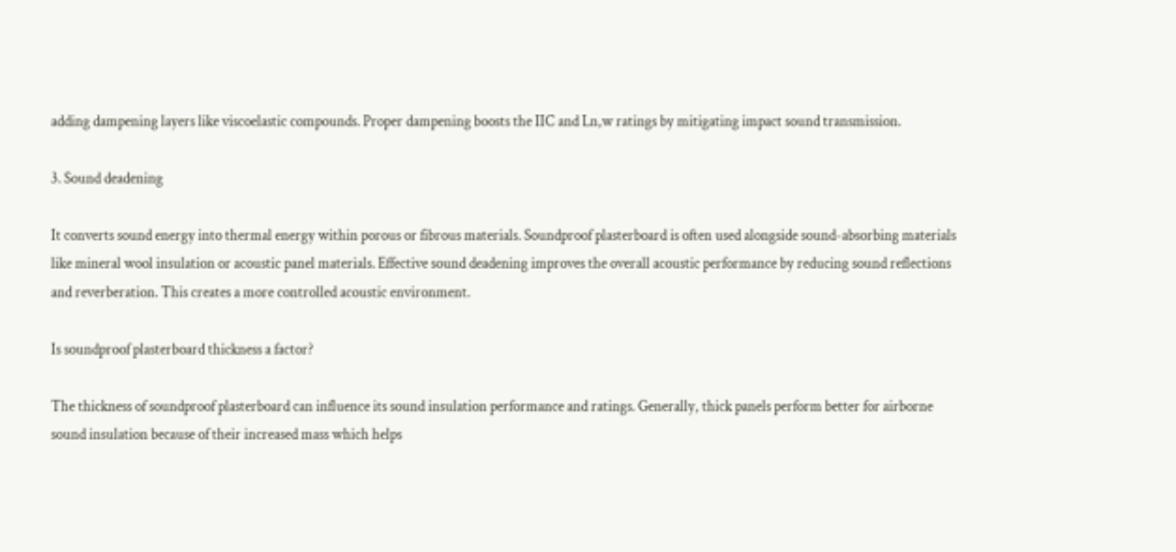adding dampening layers like viscoelastic compounds. Proper dampening boosts the IIC and Ln,w ratings by mitigating impact sound transmission.

3. Sound deadening

It converts sound energy into thermal energy within porous or fibrous materials. Soundproof plasterboard is often used alongside sound-absorbing materials like mineral wool insulation or acoustic panel materials. Effective sound deadening improves the overall acoustic performance by reducing sound reflections and reverberation. This creates a more controlled acoustic environment.

Is soundproof plasterboard thickness a factor?

The thickness of soundproof plasterboard can influence its sound insulation performance and ratings. Generally, thick panels perform better for airborne sound insulation because of their increased mass which helps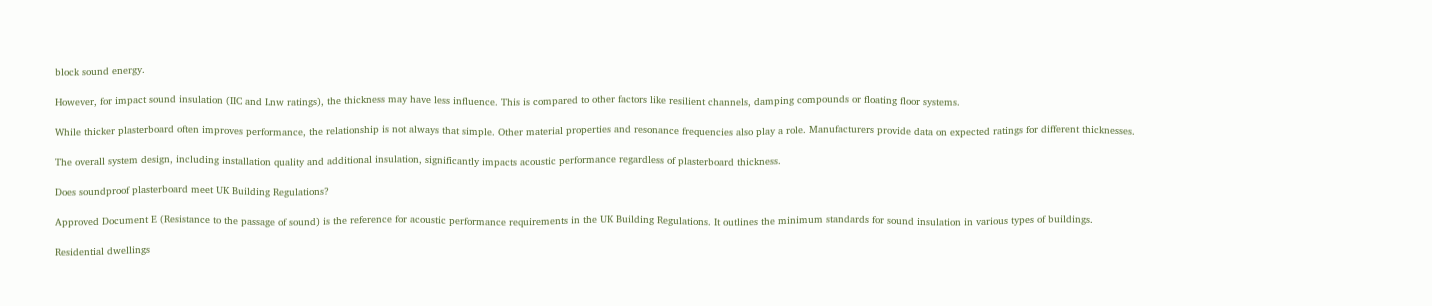block sound energy.

However, for impact sound insulation (IIC and Lnw ratings), the thickness may have less influence. This is compared to other factors like resilient channels, damping compounds or floating floor systems.

While thicker plasterboard often improves performance, the relationship is not always that simple. Other material properties and resonance frequencies also play a role. Manufacturers provide data on expected ratings for different thicknesses.

The overall system design, including installation quality and additional insulation, significantly impacts acoustic performance regardless of plasterboard thickness.

Does soundproof plasterboard meet UK Building Regulations?

Approved Document E (Resistance to the passage of sound) is the reference for acoustic performance requirements in the UK Building Regulations. It outlines the minimum standards for sound insulation in various types of buildings.

Residential dwellings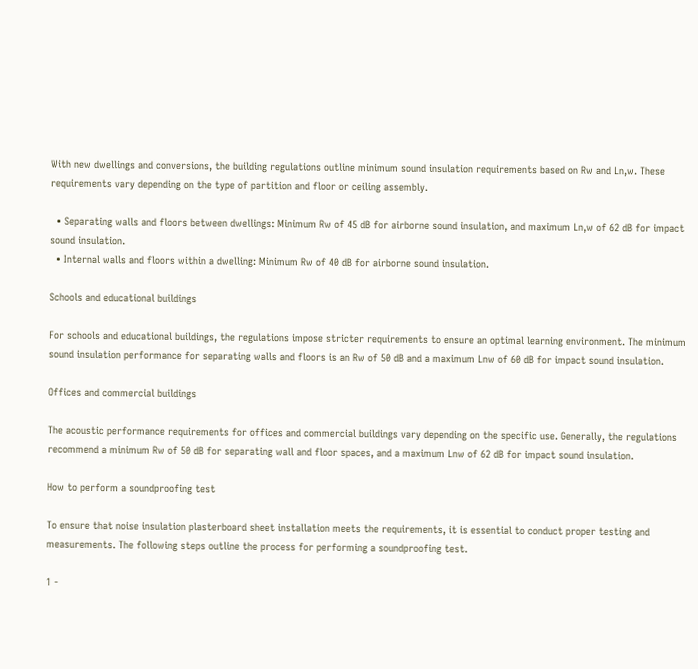With new dwellings and conversions, the building regulations outline minimum sound insulation requirements based on Rw and Ln,w. These requirements vary depending on the type of partition and floor or ceiling assembly.

  • Separating walls and floors between dwellings: Minimum Rw of 45 dB for airborne sound insulation, and maximum Ln,w of 62 dB for impact sound insulation.
  • Internal walls and floors within a dwelling: Minimum Rw of 40 dB for airborne sound insulation.

Schools and educational buildings

For schools and educational buildings, the regulations impose stricter requirements to ensure an optimal learning environment. The minimum sound insulation performance for separating walls and floors is an Rw of 50 dB and a maximum Lnw of 60 dB for impact sound insulation.

Offices and commercial buildings

The acoustic performance requirements for offices and commercial buildings vary depending on the specific use. Generally, the regulations recommend a minimum Rw of 50 dB for separating wall and floor spaces, and a maximum Lnw of 62 dB for impact sound insulation.

How to perform a soundproofing test

To ensure that noise insulation plasterboard sheet installation meets the requirements, it is essential to conduct proper testing and measurements. The following steps outline the process for performing a soundproofing test.

1 -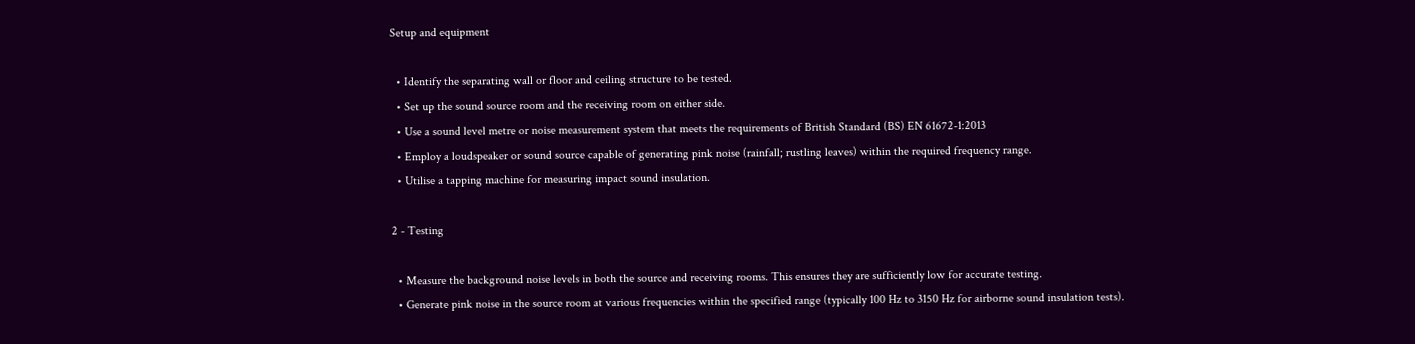Setup and equipment

  • Identify the separating wall or floor and ceiling structure to be tested.
  • Set up the sound source room and the receiving room on either side.
  • Use a sound level metre or noise measurement system that meets the requirements of British Standard (BS) EN 61672-1:2013
  • Employ a loudspeaker or sound source capable of generating pink noise (rainfall; rustling leaves) within the required frequency range.
  • Utilise a tapping machine for measuring impact sound insulation.

2 - Testing

  • Measure the background noise levels in both the source and receiving rooms. This ensures they are sufficiently low for accurate testing.
  • Generate pink noise in the source room at various frequencies within the specified range (typically 100 Hz to 3150 Hz for airborne sound insulation tests).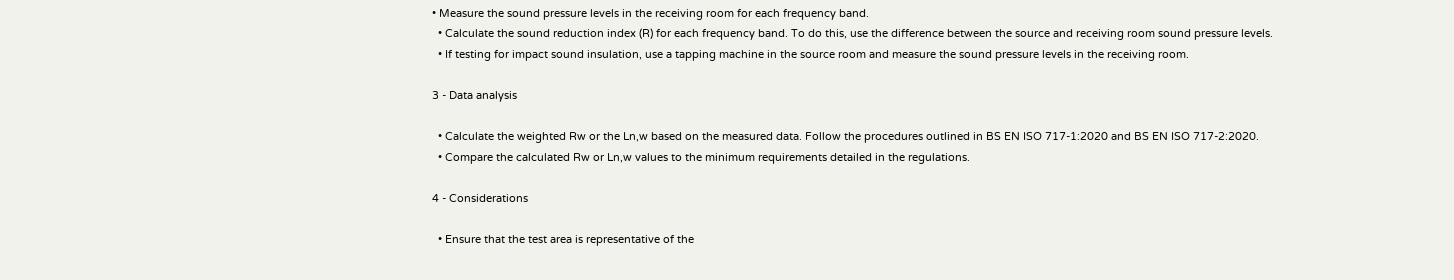• Measure the sound pressure levels in the receiving room for each frequency band.
  • Calculate the sound reduction index (R) for each frequency band. To do this, use the difference between the source and receiving room sound pressure levels.
  • If testing for impact sound insulation, use a tapping machine in the source room and measure the sound pressure levels in the receiving room.

3 - Data analysis

  • Calculate the weighted Rw or the Ln,w based on the measured data. Follow the procedures outlined in BS EN ISO 717-1:2020 and BS EN ISO 717-2:2020.
  • Compare the calculated Rw or Ln,w values to the minimum requirements detailed in the regulations.

4 - Considerations

  • Ensure that the test area is representative of the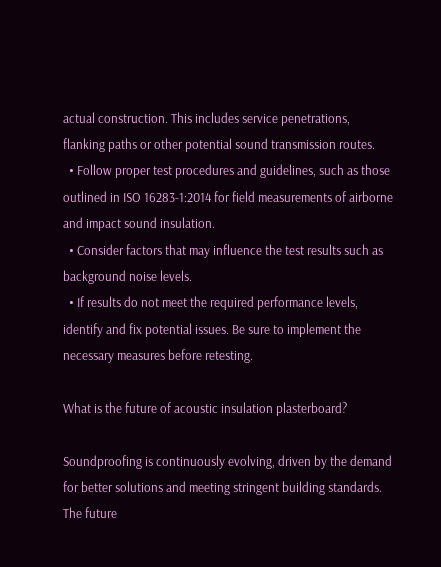actual construction. This includes service penetrations, flanking paths or other potential sound transmission routes.
  • Follow proper test procedures and guidelines, such as those outlined in ISO 16283-1:2014 for field measurements of airborne and impact sound insulation.
  • Consider factors that may influence the test results such as background noise levels.
  • If results do not meet the required performance levels, identify and fix potential issues. Be sure to implement the necessary measures before retesting.

What is the future of acoustic insulation plasterboard?

Soundproofing is continuously evolving, driven by the demand for better solutions and meeting stringent building standards. The future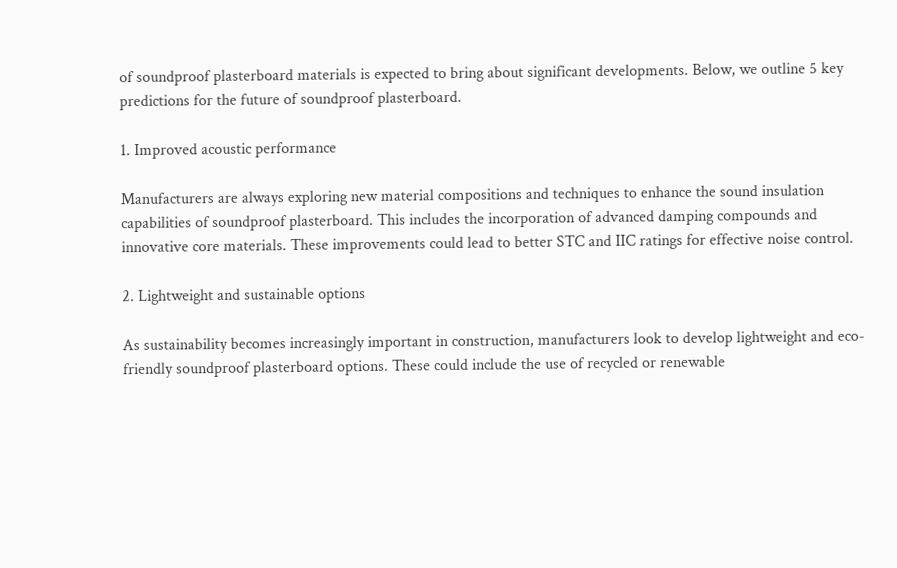of soundproof plasterboard materials is expected to bring about significant developments. Below, we outline 5 key predictions for the future of soundproof plasterboard.

1. Improved acoustic performance

Manufacturers are always exploring new material compositions and techniques to enhance the sound insulation capabilities of soundproof plasterboard. This includes the incorporation of advanced damping compounds and innovative core materials. These improvements could lead to better STC and IIC ratings for effective noise control.

2. Lightweight and sustainable options

As sustainability becomes increasingly important in construction, manufacturers look to develop lightweight and eco-friendly soundproof plasterboard options. These could include the use of recycled or renewable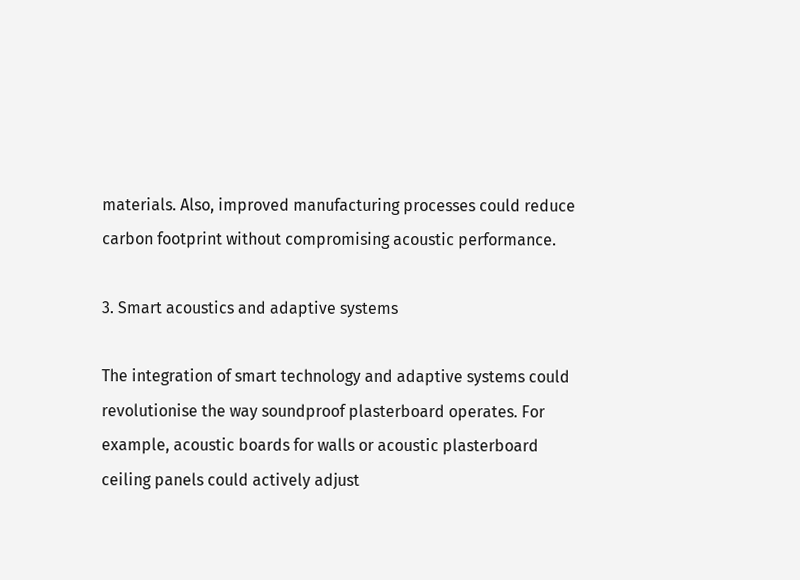materials. Also, improved manufacturing processes could reduce carbon footprint without compromising acoustic performance.

3. Smart acoustics and adaptive systems

The integration of smart technology and adaptive systems could revolutionise the way soundproof plasterboard operates. For example, acoustic boards for walls or acoustic plasterboard ceiling panels could actively adjust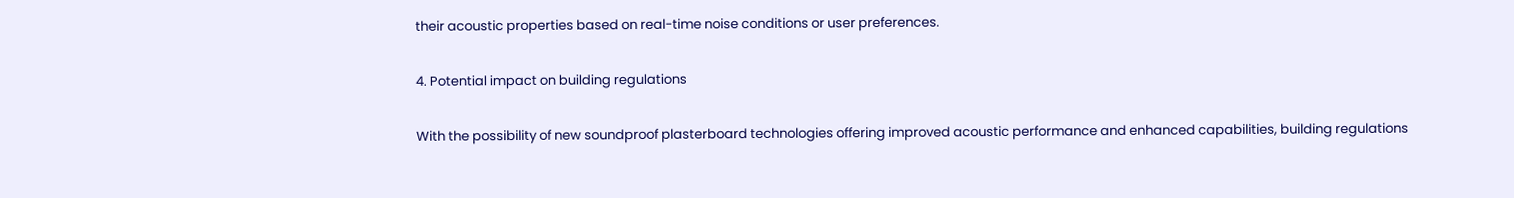their acoustic properties based on real-time noise conditions or user preferences.

4. Potential impact on building regulations

With the possibility of new soundproof plasterboard technologies offering improved acoustic performance and enhanced capabilities, building regulations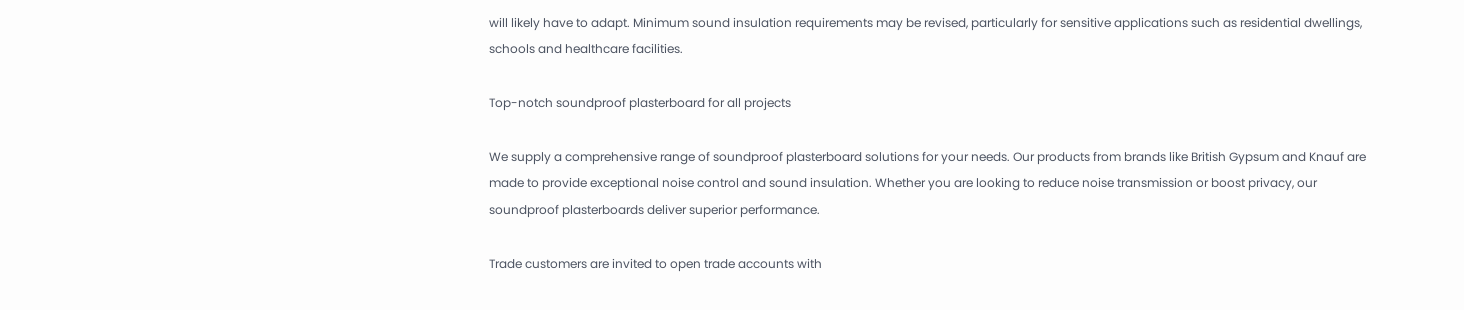will likely have to adapt. Minimum sound insulation requirements may be revised, particularly for sensitive applications such as residential dwellings, schools and healthcare facilities.

Top-notch soundproof plasterboard for all projects

We supply a comprehensive range of soundproof plasterboard solutions for your needs. Our products from brands like British Gypsum and Knauf are made to provide exceptional noise control and sound insulation. Whether you are looking to reduce noise transmission or boost privacy, our soundproof plasterboards deliver superior performance.

Trade customers are invited to open trade accounts with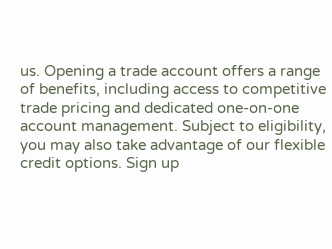us. Opening a trade account offers a range of benefits, including access to competitive trade pricing and dedicated one-on-one account management. Subject to eligibility, you may also take advantage of our flexible credit options. Sign up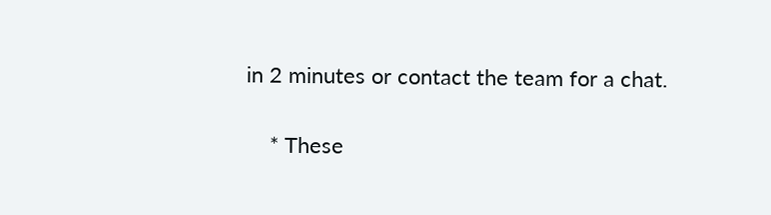in 2 minutes or contact the team for a chat.

    * These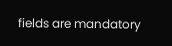fields are mandatory